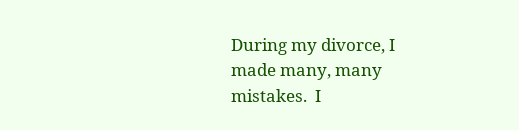During my divorce, I made many, many mistakes.  I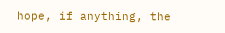hope, if anything, the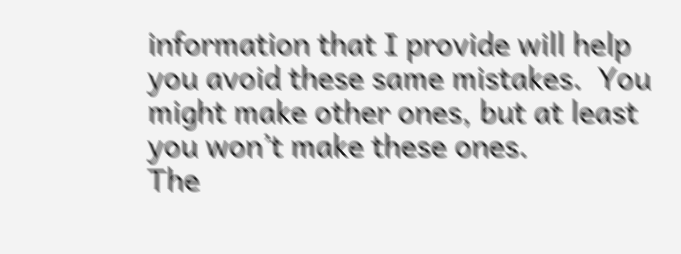information that I provide will help you avoid these same mistakes.  You might make other ones, but at least you won’t make these ones.
The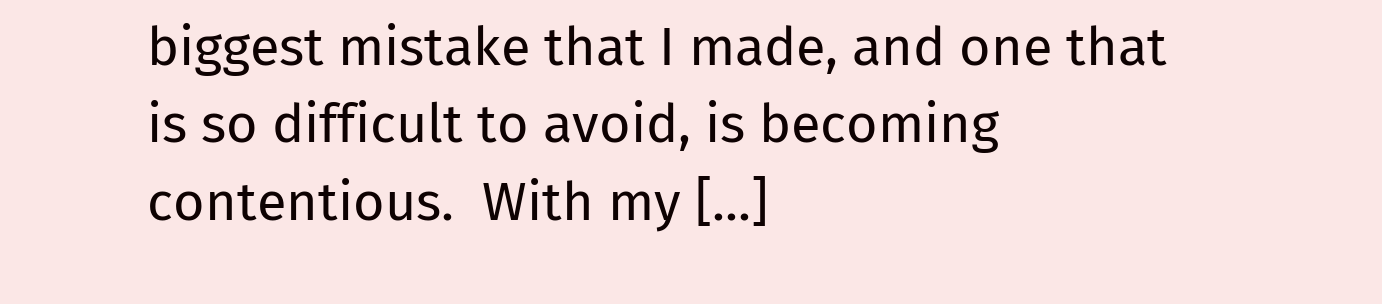biggest mistake that I made, and one that is so difficult to avoid, is becoming contentious.  With my [...]